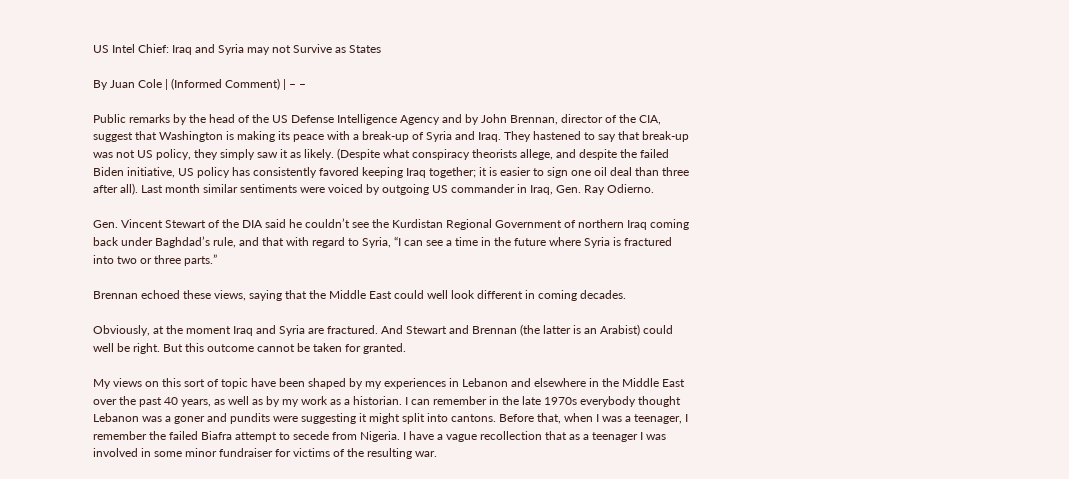US Intel Chief: Iraq and Syria may not Survive as States

By Juan Cole | (Informed Comment) | – –

Public remarks by the head of the US Defense Intelligence Agency and by John Brennan, director of the CIA, suggest that Washington is making its peace with a break-up of Syria and Iraq. They hastened to say that break-up was not US policy, they simply saw it as likely. (Despite what conspiracy theorists allege, and despite the failed Biden initiative, US policy has consistently favored keeping Iraq together; it is easier to sign one oil deal than three after all). Last month similar sentiments were voiced by outgoing US commander in Iraq, Gen. Ray Odierno.

Gen. Vincent Stewart of the DIA said he couldn’t see the Kurdistan Regional Government of northern Iraq coming back under Baghdad’s rule, and that with regard to Syria, “I can see a time in the future where Syria is fractured into two or three parts.”

Brennan echoed these views, saying that the Middle East could well look different in coming decades.

Obviously, at the moment Iraq and Syria are fractured. And Stewart and Brennan (the latter is an Arabist) could well be right. But this outcome cannot be taken for granted.

My views on this sort of topic have been shaped by my experiences in Lebanon and elsewhere in the Middle East over the past 40 years, as well as by my work as a historian. I can remember in the late 1970s everybody thought Lebanon was a goner and pundits were suggesting it might split into cantons. Before that, when I was a teenager, I remember the failed Biafra attempt to secede from Nigeria. I have a vague recollection that as a teenager I was involved in some minor fundraiser for victims of the resulting war.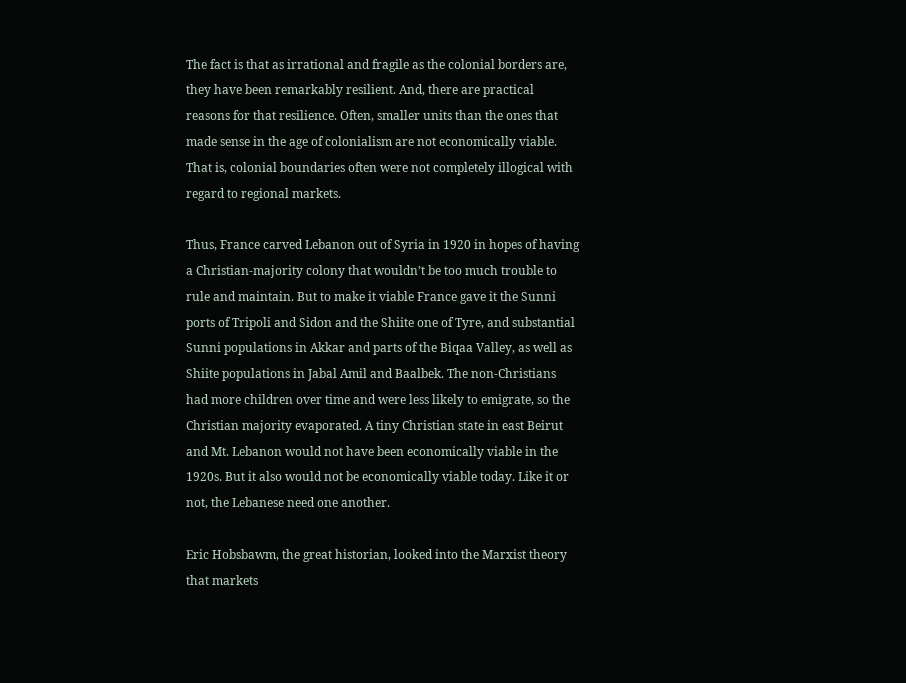The fact is that as irrational and fragile as the colonial borders are, they have been remarkably resilient. And, there are practical reasons for that resilience. Often, smaller units than the ones that made sense in the age of colonialism are not economically viable. That is, colonial boundaries often were not completely illogical with regard to regional markets.

Thus, France carved Lebanon out of Syria in 1920 in hopes of having a Christian-majority colony that wouldn’t be too much trouble to rule and maintain. But to make it viable France gave it the Sunni ports of Tripoli and Sidon and the Shiite one of Tyre, and substantial Sunni populations in Akkar and parts of the Biqaa Valley, as well as Shiite populations in Jabal Amil and Baalbek. The non-Christians had more children over time and were less likely to emigrate, so the Christian majority evaporated. A tiny Christian state in east Beirut and Mt. Lebanon would not have been economically viable in the 1920s. But it also would not be economically viable today. Like it or not, the Lebanese need one another.

Eric Hobsbawm, the great historian, looked into the Marxist theory that markets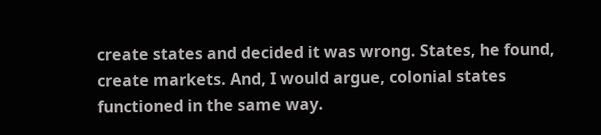create states and decided it was wrong. States, he found, create markets. And, I would argue, colonial states functioned in the same way.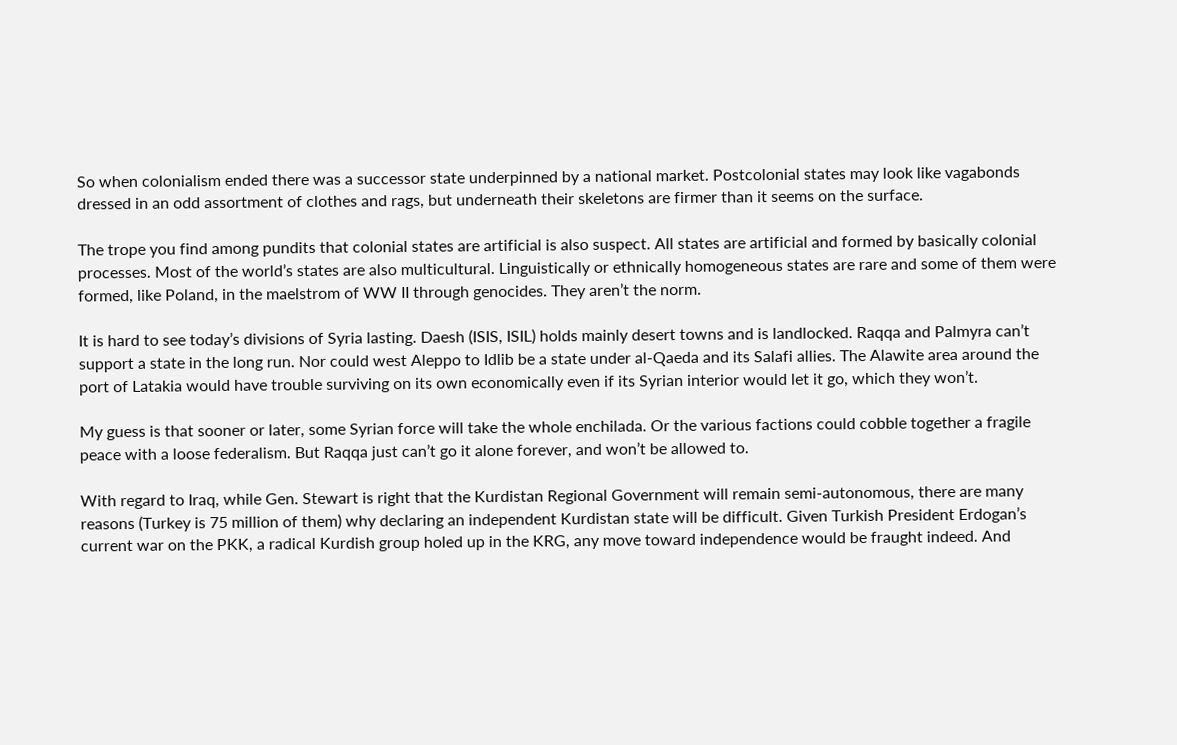So when colonialism ended there was a successor state underpinned by a national market. Postcolonial states may look like vagabonds dressed in an odd assortment of clothes and rags, but underneath their skeletons are firmer than it seems on the surface.

The trope you find among pundits that colonial states are artificial is also suspect. All states are artificial and formed by basically colonial processes. Most of the world’s states are also multicultural. Linguistically or ethnically homogeneous states are rare and some of them were formed, like Poland, in the maelstrom of WW II through genocides. They aren’t the norm.

It is hard to see today’s divisions of Syria lasting. Daesh (ISIS, ISIL) holds mainly desert towns and is landlocked. Raqqa and Palmyra can’t support a state in the long run. Nor could west Aleppo to Idlib be a state under al-Qaeda and its Salafi allies. The Alawite area around the port of Latakia would have trouble surviving on its own economically even if its Syrian interior would let it go, which they won’t.

My guess is that sooner or later, some Syrian force will take the whole enchilada. Or the various factions could cobble together a fragile peace with a loose federalism. But Raqqa just can’t go it alone forever, and won’t be allowed to.

With regard to Iraq, while Gen. Stewart is right that the Kurdistan Regional Government will remain semi-autonomous, there are many reasons (Turkey is 75 million of them) why declaring an independent Kurdistan state will be difficult. Given Turkish President Erdogan’s current war on the PKK, a radical Kurdish group holed up in the KRG, any move toward independence would be fraught indeed. And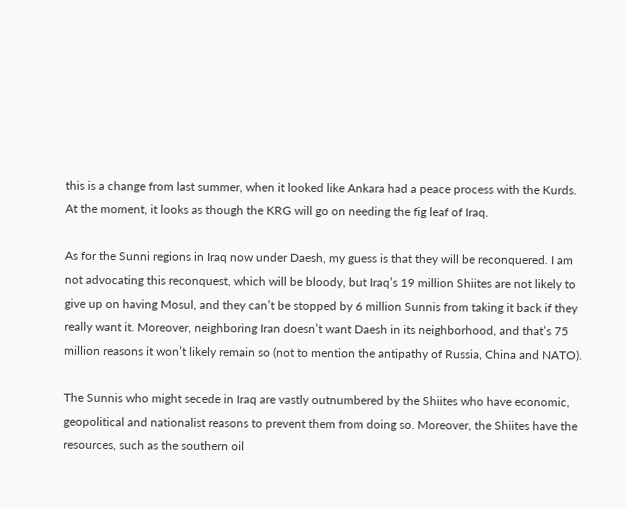this is a change from last summer, when it looked like Ankara had a peace process with the Kurds. At the moment, it looks as though the KRG will go on needing the fig leaf of Iraq.

As for the Sunni regions in Iraq now under Daesh, my guess is that they will be reconquered. I am not advocating this reconquest, which will be bloody, but Iraq’s 19 million Shiites are not likely to give up on having Mosul, and they can’t be stopped by 6 million Sunnis from taking it back if they really want it. Moreover, neighboring Iran doesn’t want Daesh in its neighborhood, and that’s 75 million reasons it won’t likely remain so (not to mention the antipathy of Russia, China and NATO).

The Sunnis who might secede in Iraq are vastly outnumbered by the Shiites who have economic, geopolitical and nationalist reasons to prevent them from doing so. Moreover, the Shiites have the resources, such as the southern oil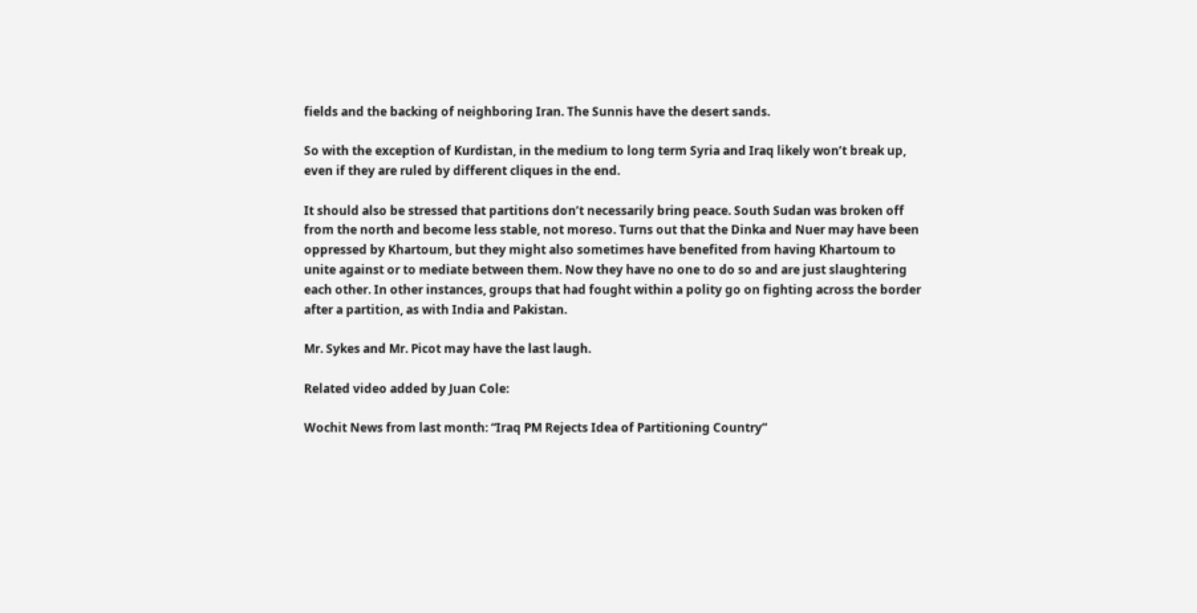fields and the backing of neighboring Iran. The Sunnis have the desert sands.

So with the exception of Kurdistan, in the medium to long term Syria and Iraq likely won’t break up, even if they are ruled by different cliques in the end.

It should also be stressed that partitions don’t necessarily bring peace. South Sudan was broken off from the north and become less stable, not moreso. Turns out that the Dinka and Nuer may have been oppressed by Khartoum, but they might also sometimes have benefited from having Khartoum to unite against or to mediate between them. Now they have no one to do so and are just slaughtering each other. In other instances, groups that had fought within a polity go on fighting across the border after a partition, as with India and Pakistan.

Mr. Sykes and Mr. Picot may have the last laugh.

Related video added by Juan Cole:

Wochit News from last month: “Iraq PM Rejects Idea of Partitioning Country”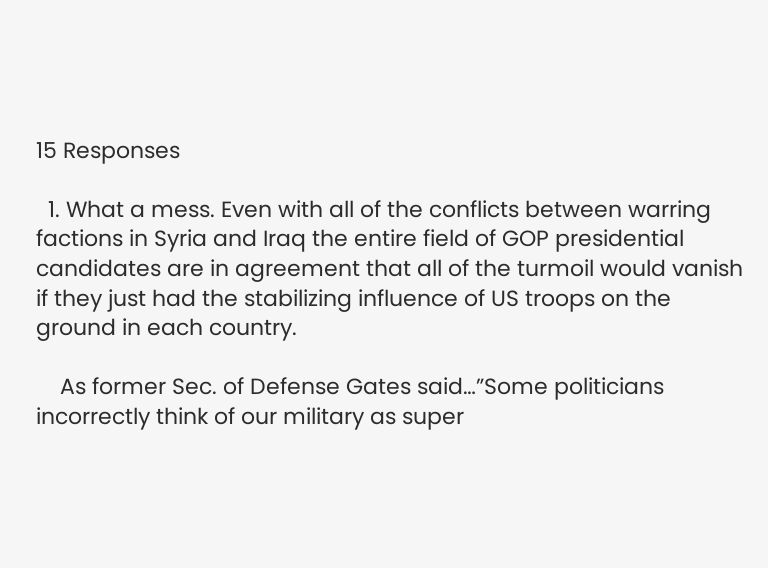15 Responses

  1. What a mess. Even with all of the conflicts between warring factions in Syria and Iraq the entire field of GOP presidential candidates are in agreement that all of the turmoil would vanish if they just had the stabilizing influence of US troops on the ground in each country.

    As former Sec. of Defense Gates said…”Some politicians incorrectly think of our military as super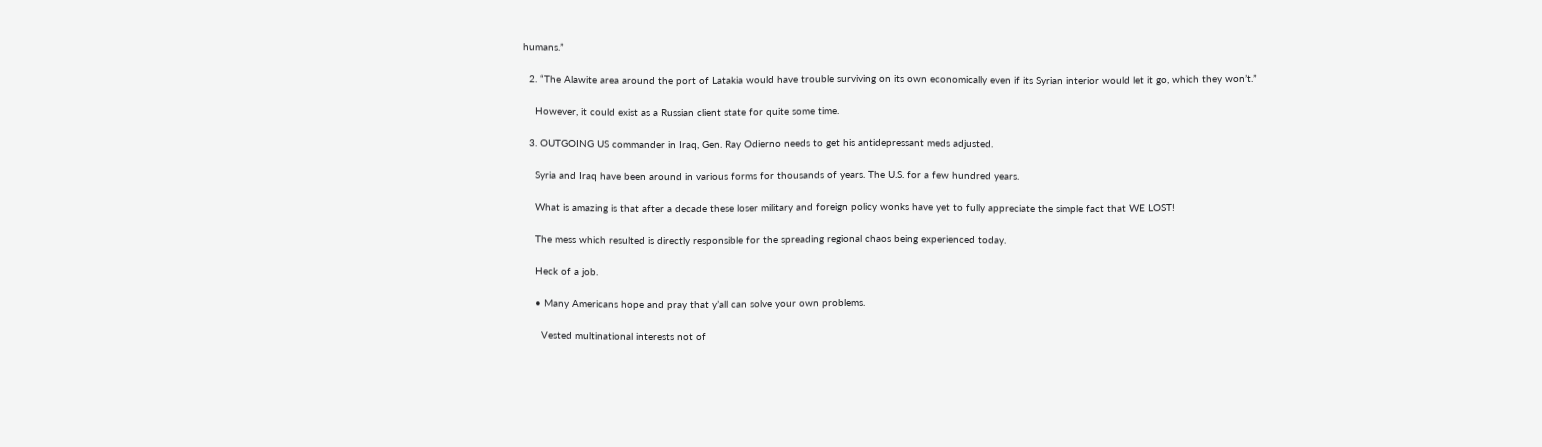humans.”

  2. “The Alawite area around the port of Latakia would have trouble surviving on its own economically even if its Syrian interior would let it go, which they won’t.”

    However, it could exist as a Russian client state for quite some time.

  3. OUTGOING US commander in Iraq, Gen. Ray Odierno needs to get his antidepressant meds adjusted.

    Syria and Iraq have been around in various forms for thousands of years. The U.S. for a few hundred years.

    What is amazing is that after a decade these loser military and foreign policy wonks have yet to fully appreciate the simple fact that WE LOST!

    The mess which resulted is directly responsible for the spreading regional chaos being experienced today.

    Heck of a job.

    • Many Americans hope and pray that y’all can solve your own problems.

      Vested multinational interests not of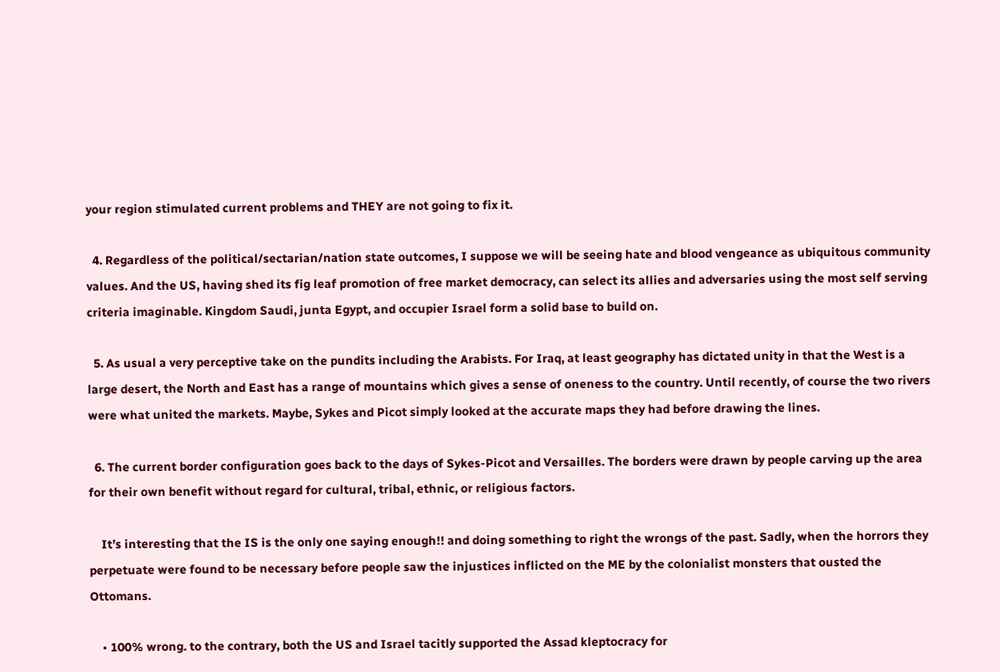your region stimulated current problems and THEY are not going to fix it.

  4. Regardless of the political/sectarian/nation state outcomes, I suppose we will be seeing hate and blood vengeance as ubiquitous community values. And the US, having shed its fig leaf promotion of free market democracy, can select its allies and adversaries using the most self serving criteria imaginable. Kingdom Saudi, junta Egypt, and occupier Israel form a solid base to build on.

  5. As usual a very perceptive take on the pundits including the Arabists. For Iraq, at least geography has dictated unity in that the West is a large desert, the North and East has a range of mountains which gives a sense of oneness to the country. Until recently, of course the two rivers were what united the markets. Maybe, Sykes and Picot simply looked at the accurate maps they had before drawing the lines.

  6. The current border configuration goes back to the days of Sykes-Picot and Versailles. The borders were drawn by people carving up the area for their own benefit without regard for cultural, tribal, ethnic, or religious factors.

    It’s interesting that the IS is the only one saying enough!! and doing something to right the wrongs of the past. Sadly, when the horrors they perpetuate were found to be necessary before people saw the injustices inflicted on the ME by the colonialist monsters that ousted the Ottomans.

    • 100% wrong. to the contrary, both the US and Israel tacitly supported the Assad kleptocracy for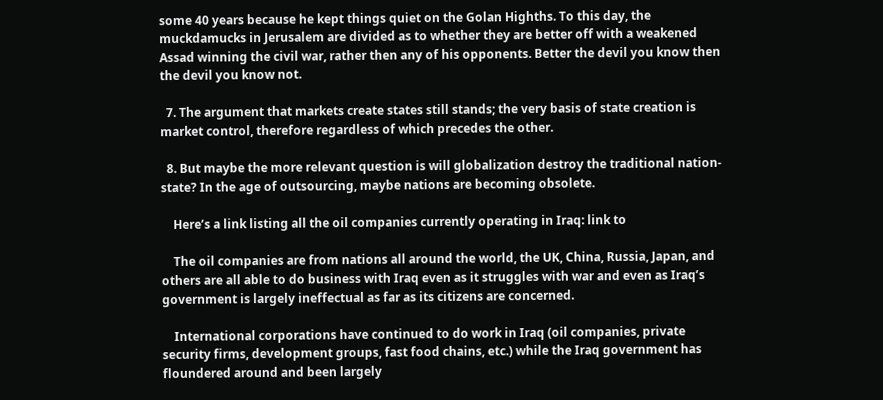some 40 years because he kept things quiet on the Golan Highths. To this day, the muckdamucks in Jerusalem are divided as to whether they are better off with a weakened Assad winning the civil war, rather then any of his opponents. Better the devil you know then the devil you know not.

  7. The argument that markets create states still stands; the very basis of state creation is market control, therefore regardless of which precedes the other.

  8. But maybe the more relevant question is will globalization destroy the traditional nation-state? In the age of outsourcing, maybe nations are becoming obsolete.

    Here’s a link listing all the oil companies currently operating in Iraq: link to

    The oil companies are from nations all around the world, the UK, China, Russia, Japan, and others are all able to do business with Iraq even as it struggles with war and even as Iraq’s government is largely ineffectual as far as its citizens are concerned.

    International corporations have continued to do work in Iraq (oil companies, private security firms, development groups, fast food chains, etc.) while the Iraq government has floundered around and been largely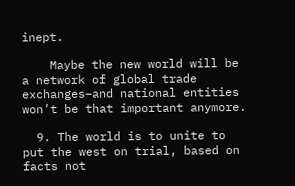inept.

    Maybe the new world will be a network of global trade exchanges–and national entities won’t be that important anymore.

  9. The world is to unite to put the west on trial, based on facts not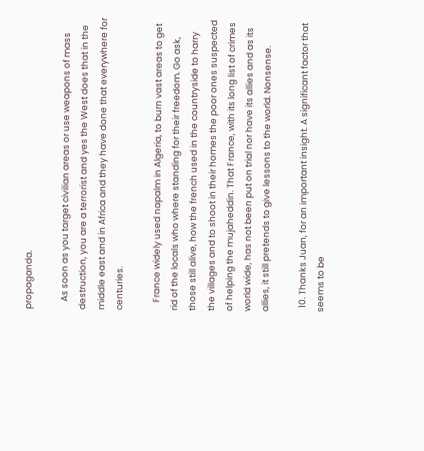propaganda.

    As soon as you target civilian areas or use weapons of mass destruction, you are a terrorist and yes the West does that in the middle east and in Africa and they have done that everywhere for centuries.

    France widely used napalm in Algeria, to burn vast areas to get rid of the locals who where standing for their freedom. Go ask, those still alive, how the french used in the countryside to harry the villages and to shoot in their homes the poor ones suspected of helping the mujaheddin. That France, with its long list of crimes world wide, has not been put on trial nor have its allies and as its allies, it still pretends to give lessons to the world. Nonsense.

  10. Thanks Juan, for an important insight. A significant factor that seems to be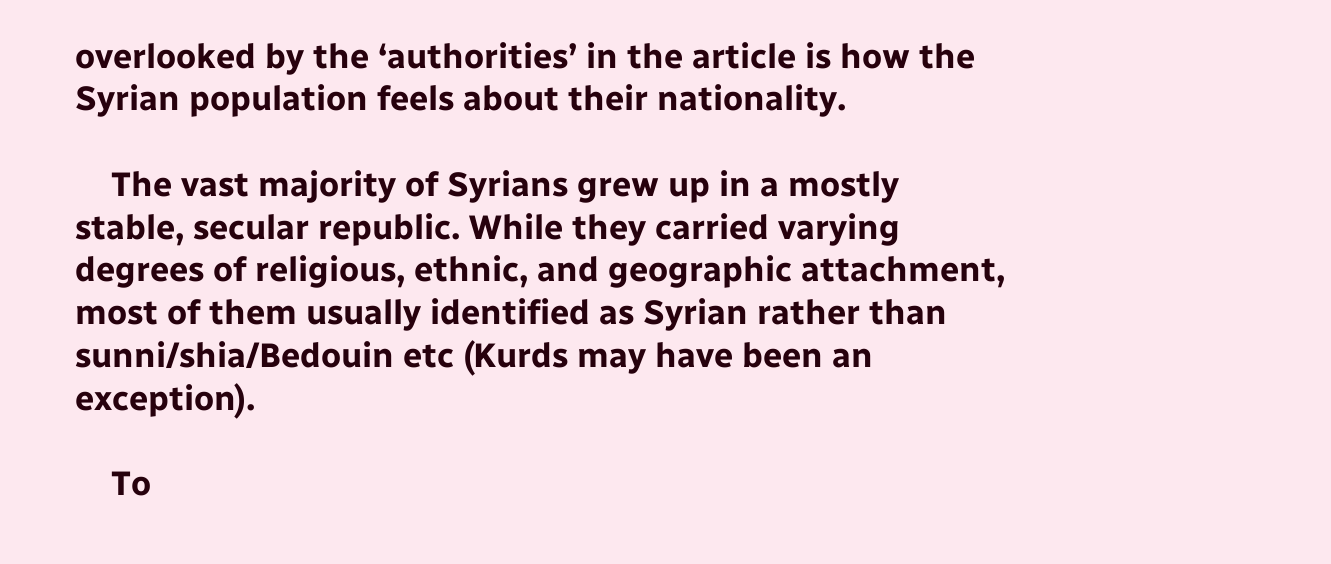overlooked by the ‘authorities’ in the article is how the Syrian population feels about their nationality.

    The vast majority of Syrians grew up in a mostly stable, secular republic. While they carried varying degrees of religious, ethnic, and geographic attachment, most of them usually identified as Syrian rather than sunni/shia/Bedouin etc (Kurds may have been an exception).

    To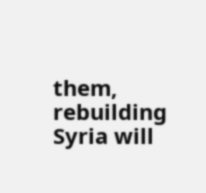them, rebuilding Syria will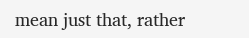mean just that, rather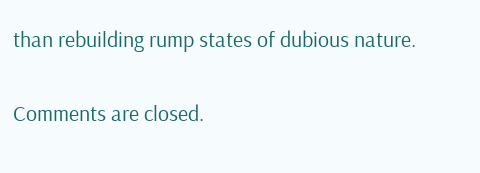than rebuilding rump states of dubious nature.

Comments are closed.